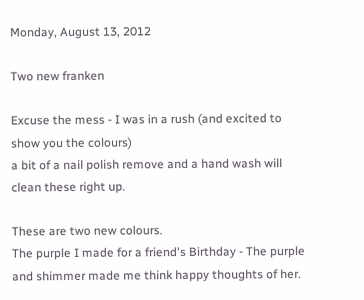Monday, August 13, 2012

Two new franken

Excuse the mess - I was in a rush (and excited to show you the colours)
a bit of a nail polish remove and a hand wash will clean these right up.

These are two new colours.
The purple I made for a friend's Birthday - The purple and shimmer made me think happy thoughts of her.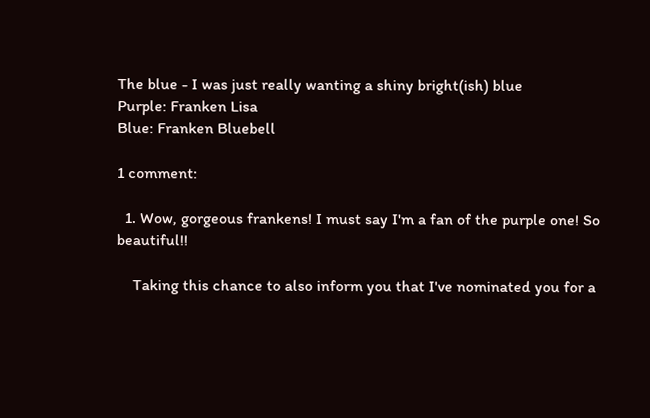The blue - I was just really wanting a shiny bright(ish) blue
Purple: Franken Lisa
Blue: Franken Bluebell

1 comment:

  1. Wow, gorgeous frankens! I must say I'm a fan of the purple one! So beautiful!!

    Taking this chance to also inform you that I've nominated you for a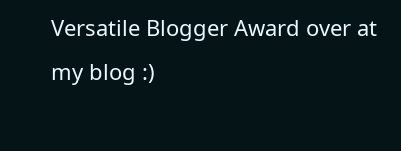Versatile Blogger Award over at my blog :)